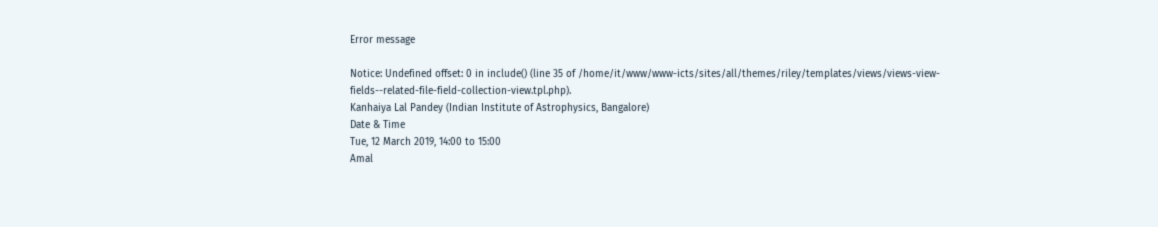Error message

Notice: Undefined offset: 0 in include() (line 35 of /home/it/www/www-icts/sites/all/themes/riley/templates/views/views-view-fields--related-file-field-collection-view.tpl.php).
Kanhaiya Lal Pandey (Indian Institute of Astrophysics, Bangalore)
Date & Time
Tue, 12 March 2019, 14:00 to 15:00
Amal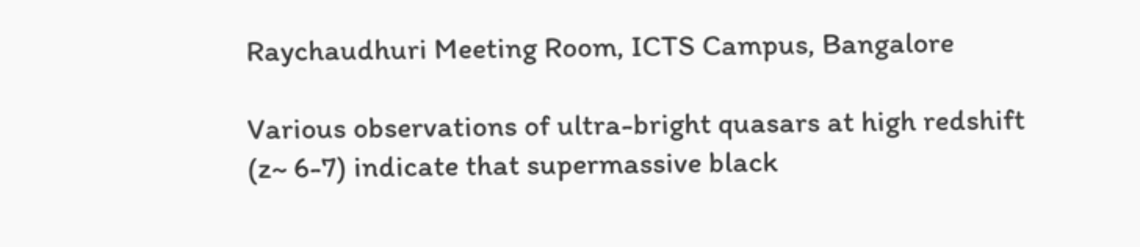Raychaudhuri Meeting Room, ICTS Campus, Bangalore

Various observations of ultra-bright quasars at high redshift (z~ 6-7) indicate that supermassive black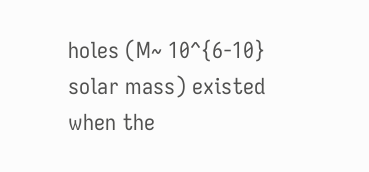holes (M~ 10^{6-10} solar mass) existed when the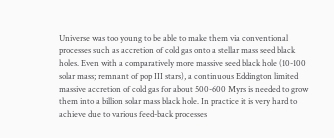Universe was too young to be able to make them via conventional processes such as accretion of cold gas onto a stellar mass seed black holes. Even with a comparatively more massive seed black hole (10-100 solar mass; remnant of pop III stars), a continuous Eddington limited massive accretion of cold gas for about 500-600 Myrs is needed to grow them into a billion solar mass black hole. In practice it is very hard to achieve due to various feed-back processes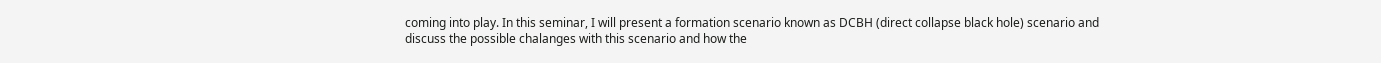coming into play. In this seminar, I will present a formation scenario known as DCBH (direct collapse black hole) scenario and discuss the possible chalanges with this scenario and how the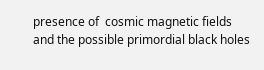presence of  cosmic magnetic fields and the possible primordial black holes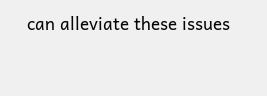can alleviate these issues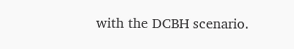with the DCBH scenario.